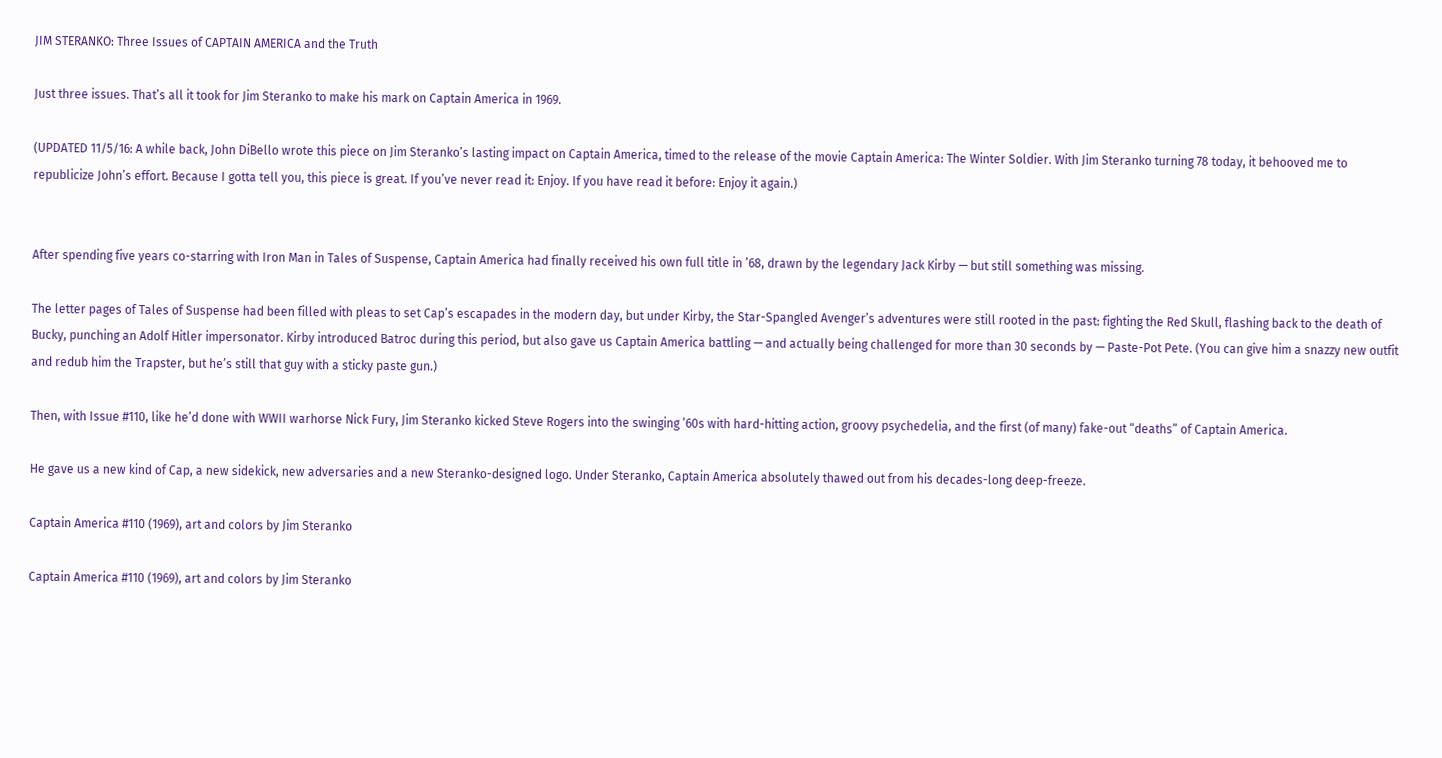JIM STERANKO: Three Issues of CAPTAIN AMERICA and the Truth

Just three issues. That’s all it took for Jim Steranko to make his mark on Captain America in 1969.

(UPDATED 11/5/16: A while back, John DiBello wrote this piece on Jim Steranko’s lasting impact on Captain America, timed to the release of the movie Captain America: The Winter Soldier. With Jim Steranko turning 78 today, it behooved me to republicize John’s effort. Because I gotta tell you, this piece is great. If you’ve never read it: Enjoy. If you have read it before: Enjoy it again.)


After spending five years co-starring with Iron Man in Tales of Suspense, Captain America had finally received his own full title in ’68, drawn by the legendary Jack Kirby — but still something was missing.

The letter pages of Tales of Suspense had been filled with pleas to set Cap’s escapades in the modern day, but under Kirby, the Star-Spangled Avenger’s adventures were still rooted in the past: fighting the Red Skull, flashing back to the death of Bucky, punching an Adolf Hitler impersonator. Kirby introduced Batroc during this period, but also gave us Captain America battling — and actually being challenged for more than 30 seconds by — Paste-Pot Pete. (You can give him a snazzy new outfit and redub him the Trapster, but he’s still that guy with a sticky paste gun.)

Then, with Issue #110, like he’d done with WWII warhorse Nick Fury, Jim Steranko kicked Steve Rogers into the swinging ’60s with hard-hitting action, groovy psychedelia, and the first (of many) fake-out “deaths” of Captain America.

He gave us a new kind of Cap, a new sidekick, new adversaries and a new Steranko-designed logo. Under Steranko, Captain America absolutely thawed out from his decades-long deep-freeze.

Captain America #110 (1969), art and colors by Jim Steranko

Captain America #110 (1969), art and colors by Jim Steranko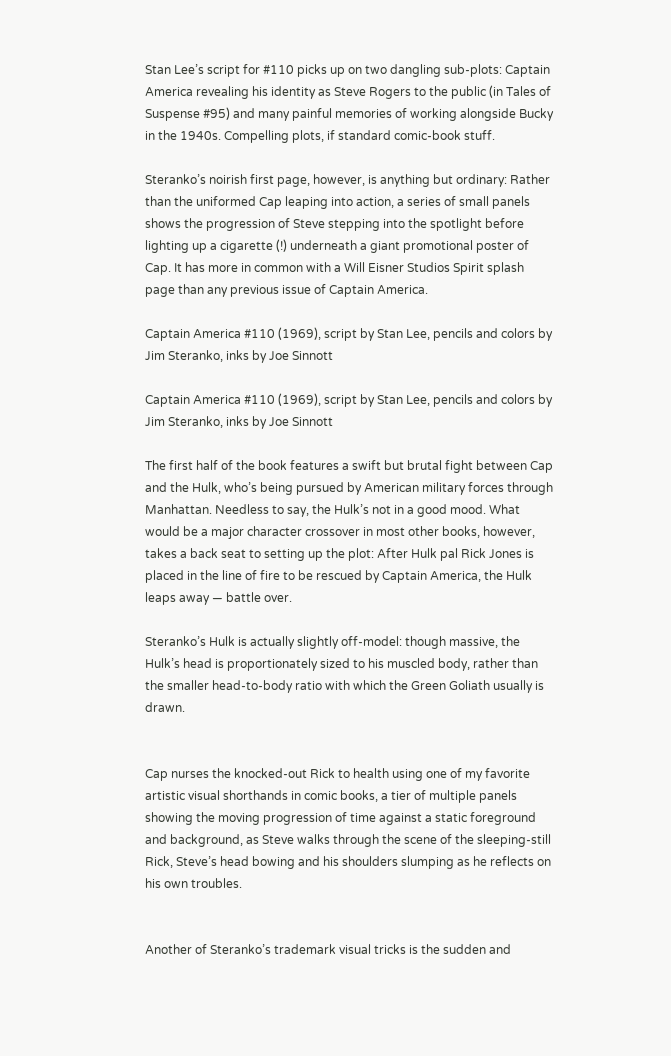Stan Lee’s script for #110 picks up on two dangling sub-plots: Captain America revealing his identity as Steve Rogers to the public (in Tales of Suspense #95) and many painful memories of working alongside Bucky in the 1940s. Compelling plots, if standard comic-book stuff.

Steranko’s noirish first page, however, is anything but ordinary: Rather than the uniformed Cap leaping into action, a series of small panels shows the progression of Steve stepping into the spotlight before lighting up a cigarette (!) underneath a giant promotional poster of Cap. It has more in common with a Will Eisner Studios Spirit splash page than any previous issue of Captain America.

Captain America #110 (1969), script by Stan Lee, pencils and colors by Jim Steranko, inks by Joe Sinnott

Captain America #110 (1969), script by Stan Lee, pencils and colors by Jim Steranko, inks by Joe Sinnott

The first half of the book features a swift but brutal fight between Cap and the Hulk, who’s being pursued by American military forces through Manhattan. Needless to say, the Hulk’s not in a good mood. What would be a major character crossover in most other books, however, takes a back seat to setting up the plot: After Hulk pal Rick Jones is placed in the line of fire to be rescued by Captain America, the Hulk leaps away — battle over.

Steranko’s Hulk is actually slightly off-model: though massive, the Hulk’s head is proportionately sized to his muscled body, rather than the smaller head-to-body ratio with which the Green Goliath usually is drawn.


Cap nurses the knocked-out Rick to health using one of my favorite artistic visual shorthands in comic books, a tier of multiple panels showing the moving progression of time against a static foreground and background, as Steve walks through the scene of the sleeping-still Rick, Steve’s head bowing and his shoulders slumping as he reflects on his own troubles.


Another of Steranko’s trademark visual tricks is the sudden and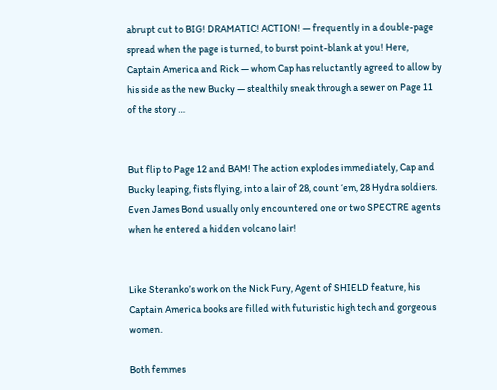abrupt cut to BIG! DRAMATIC! ACTION! — frequently in a double-page spread when the page is turned, to burst point-blank at you! Here, Captain America and Rick — whom Cap has reluctantly agreed to allow by his side as the new Bucky — stealthily sneak through a sewer on Page 11 of the story …


But flip to Page 12 and BAM! The action explodes immediately, Cap and Bucky leaping, fists flying, into a lair of 28, count ‘em, 28 Hydra soldiers. Even James Bond usually only encountered one or two SPECTRE agents when he entered a hidden volcano lair!


Like Steranko’s work on the Nick Fury, Agent of SHIELD feature, his Captain America books are filled with futuristic high tech and gorgeous women.

Both femmes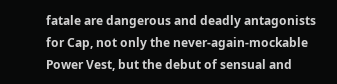fatale are dangerous and deadly antagonists for Cap, not only the never-again-mockable Power Vest, but the debut of sensual and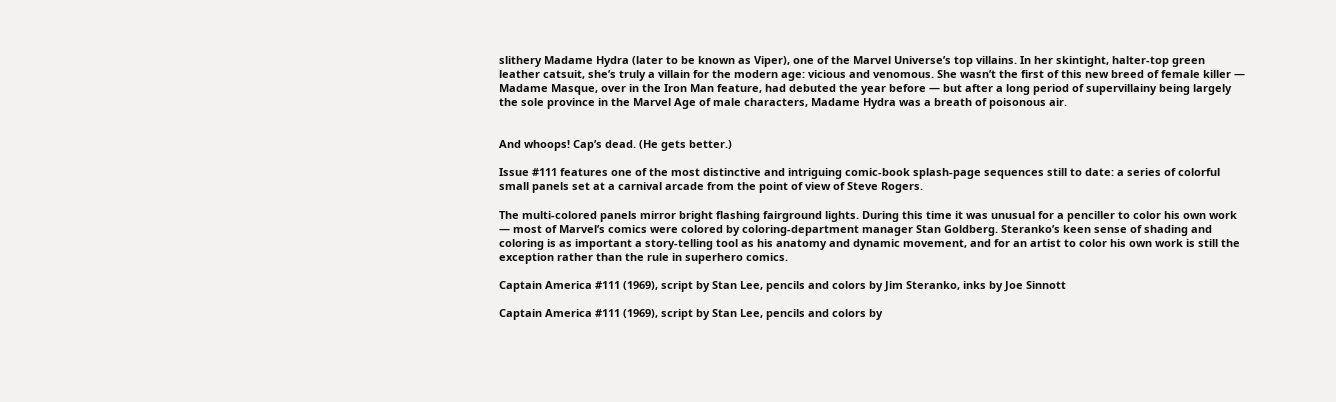slithery Madame Hydra (later to be known as Viper), one of the Marvel Universe’s top villains. In her skintight, halter-top green leather catsuit, she’s truly a villain for the modern age: vicious and venomous. She wasn’t the first of this new breed of female killer — Madame Masque, over in the Iron Man feature, had debuted the year before — but after a long period of supervillainy being largely the sole province in the Marvel Age of male characters, Madame Hydra was a breath of poisonous air.


And whoops! Cap’s dead. (He gets better.)

Issue #111 features one of the most distinctive and intriguing comic-book splash-page sequences still to date: a series of colorful small panels set at a carnival arcade from the point of view of Steve Rogers.

The multi-colored panels mirror bright flashing fairground lights. During this time it was unusual for a penciller to color his own work — most of Marvel’s comics were colored by coloring-department manager Stan Goldberg. Steranko’s keen sense of shading and coloring is as important a story-telling tool as his anatomy and dynamic movement, and for an artist to color his own work is still the exception rather than the rule in superhero comics.

Captain America #111 (1969), script by Stan Lee, pencils and colors by Jim Steranko, inks by Joe Sinnott

Captain America #111 (1969), script by Stan Lee, pencils and colors by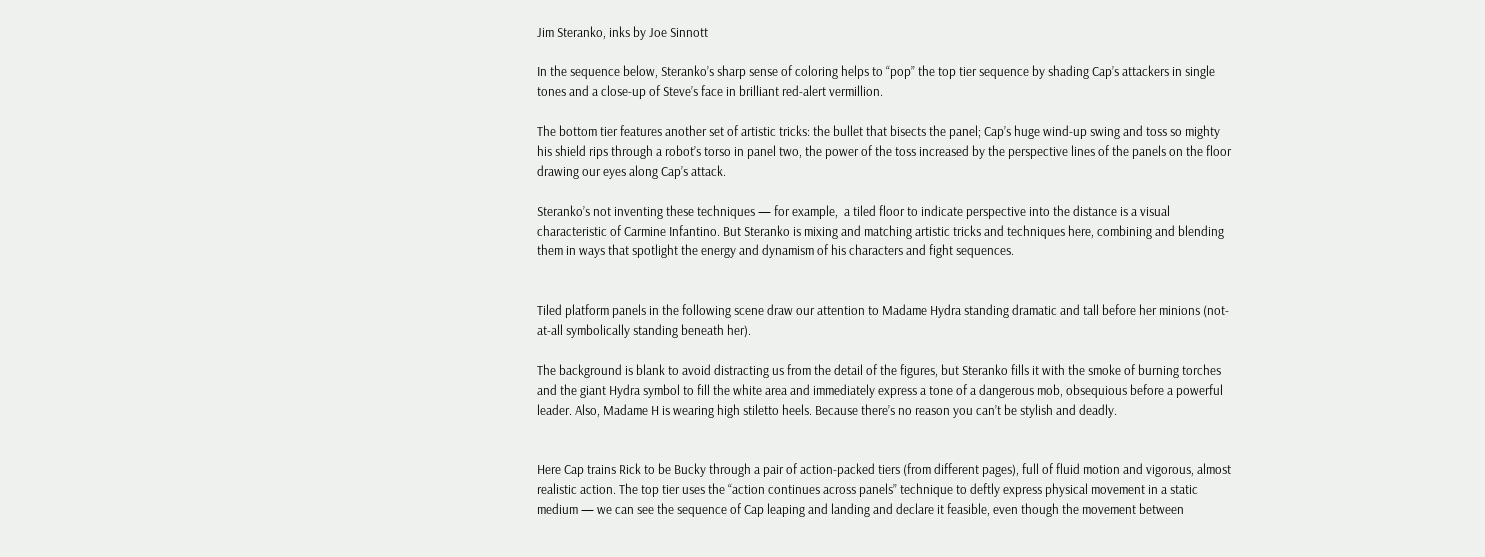Jim Steranko, inks by Joe Sinnott

In the sequence below, Steranko’s sharp sense of coloring helps to “pop” the top tier sequence by shading Cap’s attackers in single tones and a close-up of Steve’s face in brilliant red-alert vermillion.

The bottom tier features another set of artistic tricks: the bullet that bisects the panel; Cap’s huge wind-up swing and toss so mighty his shield rips through a robot’s torso in panel two, the power of the toss increased by the perspective lines of the panels on the floor drawing our eyes along Cap’s attack.

Steranko’s not inventing these techniques — for example,  a tiled floor to indicate perspective into the distance is a visual characteristic of Carmine Infantino. But Steranko is mixing and matching artistic tricks and techniques here, combining and blending them in ways that spotlight the energy and dynamism of his characters and fight sequences.


Tiled platform panels in the following scene draw our attention to Madame Hydra standing dramatic and tall before her minions (not-at-all symbolically standing beneath her).

The background is blank to avoid distracting us from the detail of the figures, but Steranko fills it with the smoke of burning torches and the giant Hydra symbol to fill the white area and immediately express a tone of a dangerous mob, obsequious before a powerful leader. Also, Madame H is wearing high stiletto heels. Because there’s no reason you can’t be stylish and deadly.


Here Cap trains Rick to be Bucky through a pair of action-packed tiers (from different pages), full of fluid motion and vigorous, almost realistic action. The top tier uses the “action continues across panels” technique to deftly express physical movement in a static medium — we can see the sequence of Cap leaping and landing and declare it feasible, even though the movement between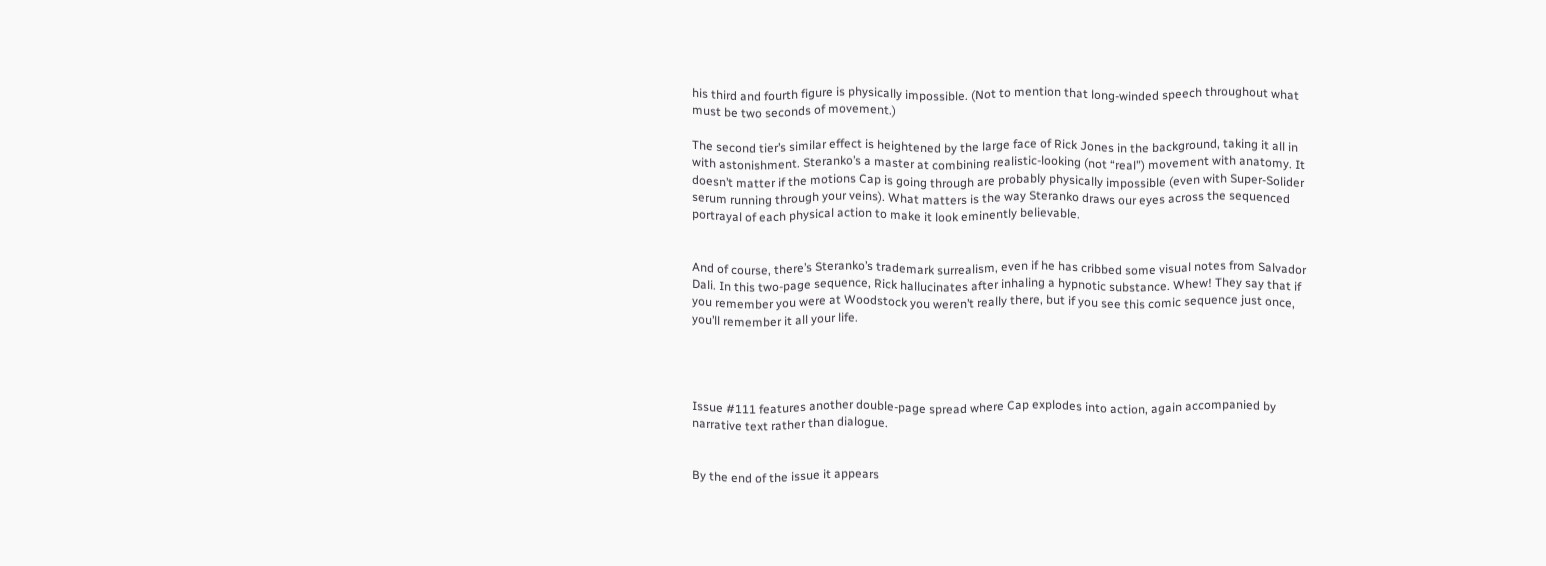his third and fourth figure is physically impossible. (Not to mention that long-winded speech throughout what must be two seconds of movement.)

The second tier’s similar effect is heightened by the large face of Rick Jones in the background, taking it all in with astonishment. Steranko’s a master at combining realistic-looking (not “real”) movement with anatomy. It doesn’t matter if the motions Cap is going through are probably physically impossible (even with Super-Solider serum running through your veins). What matters is the way Steranko draws our eyes across the sequenced portrayal of each physical action to make it look eminently believable.


And of course, there’s Steranko’s trademark surrealism, even if he has cribbed some visual notes from Salvador Dali. In this two-page sequence, Rick hallucinates after inhaling a hypnotic substance. Whew! They say that if you remember you were at Woodstock you weren’t really there, but if you see this comic sequence just once, you’ll remember it all your life.




Issue #111 features another double-page spread where Cap explodes into action, again accompanied by narrative text rather than dialogue.


By the end of the issue it appears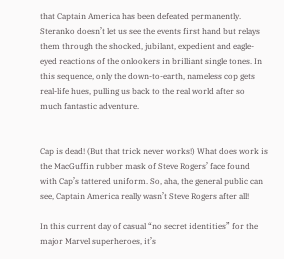that Captain America has been defeated permanently. Steranko doesn’t let us see the events first hand but relays them through the shocked, jubilant, expedient and eagle-eyed reactions of the onlookers in brilliant single tones. In this sequence, only the down-to-earth, nameless cop gets real-life hues, pulling us back to the real world after so much fantastic adventure.


Cap is dead! (But that trick never works!) What does work is the MacGuffin rubber mask of Steve Rogers’ face found with Cap’s tattered uniform. So, aha, the general public can see, Captain America really wasn’t Steve Rogers after all!

In this current day of casual “no secret identities” for the major Marvel superheroes, it’s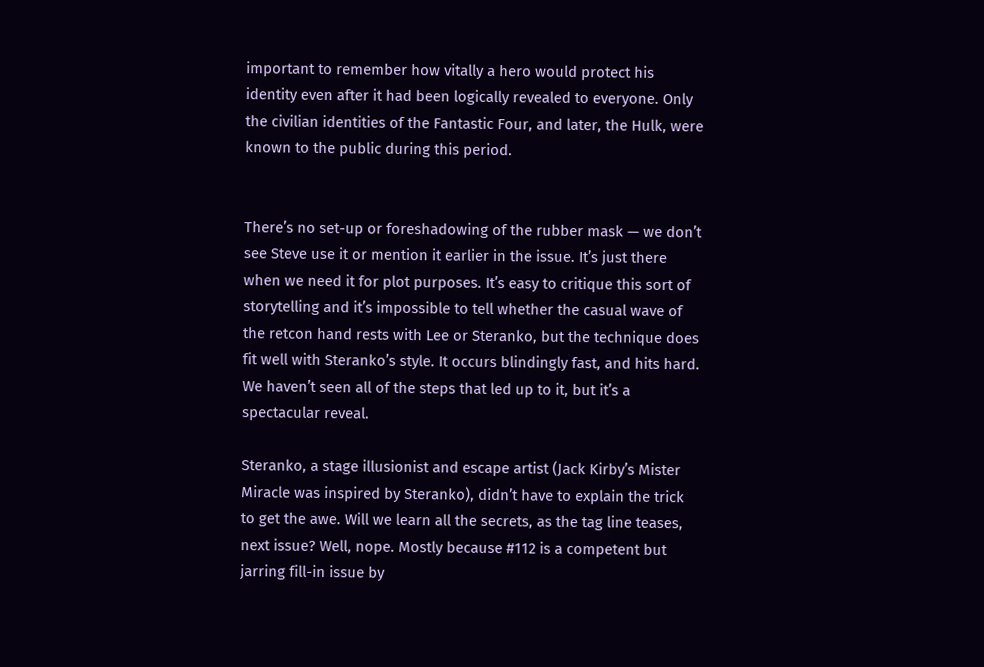important to remember how vitally a hero would protect his identity even after it had been logically revealed to everyone. Only the civilian identities of the Fantastic Four, and later, the Hulk, were known to the public during this period.


There’s no set-up or foreshadowing of the rubber mask — we don’t see Steve use it or mention it earlier in the issue. It’s just there when we need it for plot purposes. It’s easy to critique this sort of storytelling and it’s impossible to tell whether the casual wave of the retcon hand rests with Lee or Steranko, but the technique does fit well with Steranko’s style. It occurs blindingly fast, and hits hard. We haven’t seen all of the steps that led up to it, but it’s a spectacular reveal.

Steranko, a stage illusionist and escape artist (Jack Kirby’s Mister Miracle was inspired by Steranko), didn’t have to explain the trick to get the awe. Will we learn all the secrets, as the tag line teases, next issue? Well, nope. Mostly because #112 is a competent but jarring fill-in issue by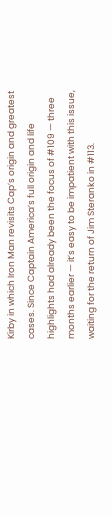Kirby in which Iron Man revisits Cap’s origin and greatest cases. Since Captain America’s full origin and life highlights had already been the focus of #109 — three months earlier — it’s easy to be impatient with this issue, waiting for the return of Jim Steranko in #113.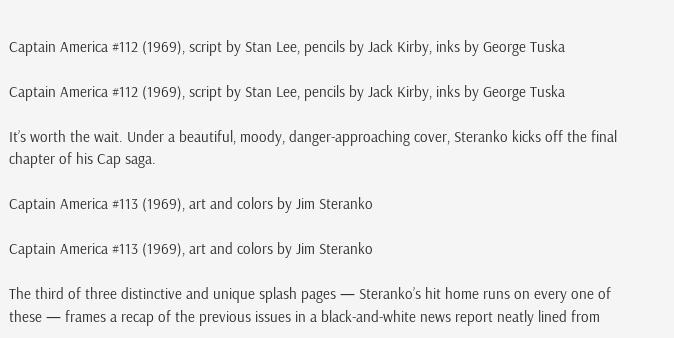Captain America #112 (1969), script by Stan Lee, pencils by Jack Kirby, inks by George Tuska

Captain America #112 (1969), script by Stan Lee, pencils by Jack Kirby, inks by George Tuska

It’s worth the wait. Under a beautiful, moody, danger-approaching cover, Steranko kicks off the final chapter of his Cap saga.

Captain America #113 (1969), art and colors by Jim Steranko

Captain America #113 (1969), art and colors by Jim Steranko

The third of three distinctive and unique splash pages — Steranko’s hit home runs on every one of these — frames a recap of the previous issues in a black-and-white news report neatly lined from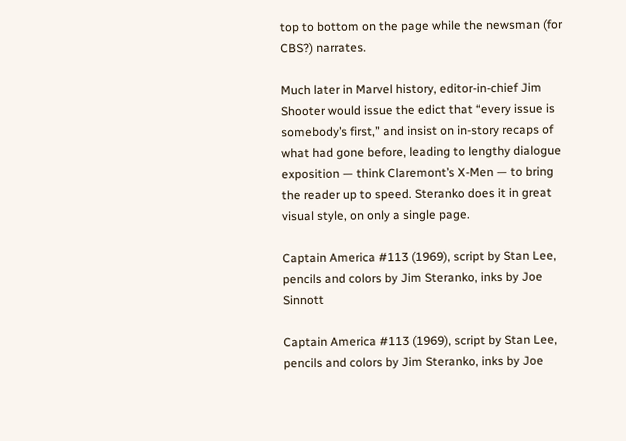top to bottom on the page while the newsman (for CBS?) narrates.

Much later in Marvel history, editor-in-chief Jim Shooter would issue the edict that “every issue is somebody’s first,” and insist on in-story recaps of what had gone before, leading to lengthy dialogue exposition — think Claremont’s X-Men — to bring the reader up to speed. Steranko does it in great visual style, on only a single page.

Captain America #113 (1969), script by Stan Lee, pencils and colors by Jim Steranko, inks by Joe Sinnott

Captain America #113 (1969), script by Stan Lee, pencils and colors by Jim Steranko, inks by Joe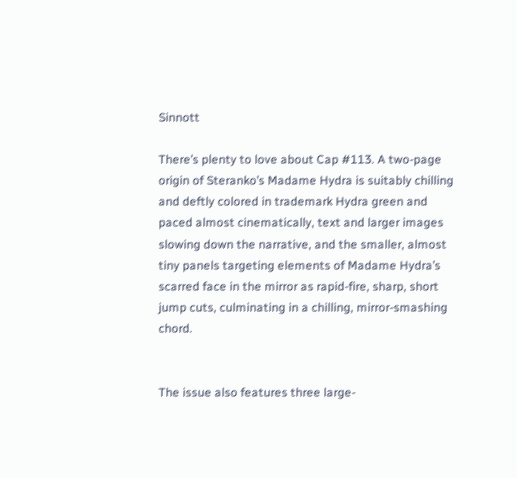Sinnott

There’s plenty to love about Cap #113. A two-page origin of Steranko’s Madame Hydra is suitably chilling and deftly colored in trademark Hydra green and paced almost cinematically, text and larger images slowing down the narrative, and the smaller, almost tiny panels targeting elements of Madame Hydra’s scarred face in the mirror as rapid-fire, sharp, short jump cuts, culminating in a chilling, mirror-smashing chord.


The issue also features three large-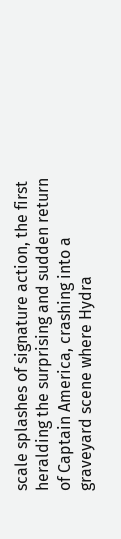scale splashes of signature action, the first heralding the surprising and sudden return of Captain America, crashing into a graveyard scene where Hydra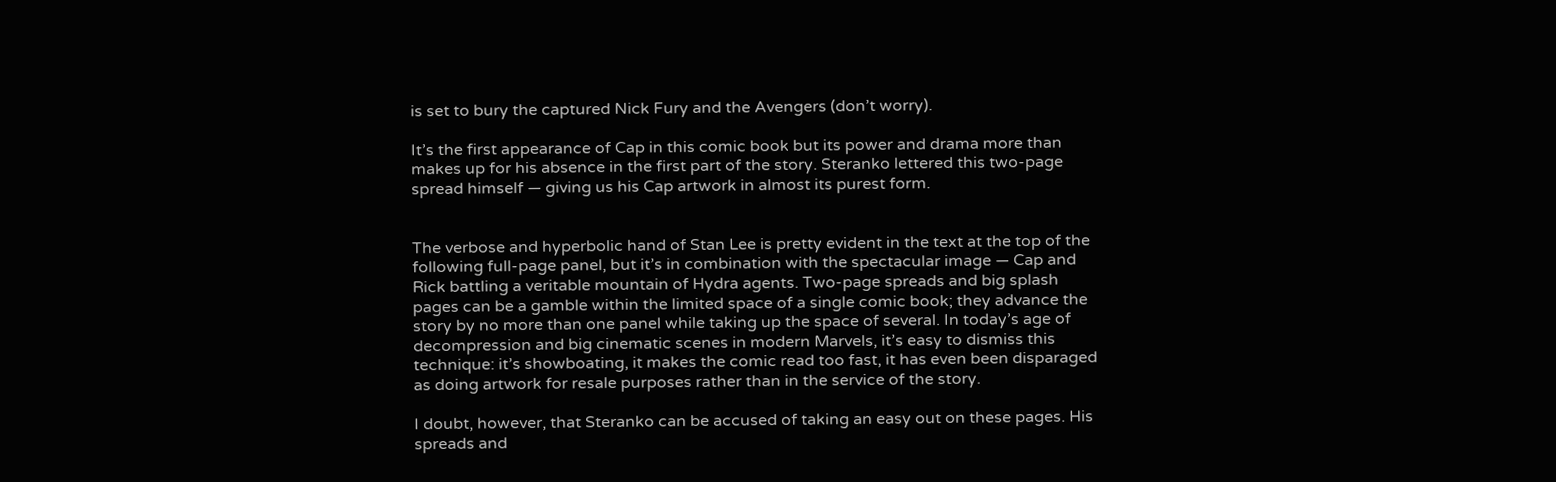is set to bury the captured Nick Fury and the Avengers (don’t worry).

It’s the first appearance of Cap in this comic book but its power and drama more than makes up for his absence in the first part of the story. Steranko lettered this two-page spread himself — giving us his Cap artwork in almost its purest form.


The verbose and hyperbolic hand of Stan Lee is pretty evident in the text at the top of the following full-page panel, but it’s in combination with the spectacular image — Cap and Rick battling a veritable mountain of Hydra agents. Two-page spreads and big splash pages can be a gamble within the limited space of a single comic book; they advance the story by no more than one panel while taking up the space of several. In today’s age of decompression and big cinematic scenes in modern Marvels, it’s easy to dismiss this technique: it’s showboating, it makes the comic read too fast, it has even been disparaged as doing artwork for resale purposes rather than in the service of the story.

I doubt, however, that Steranko can be accused of taking an easy out on these pages. His spreads and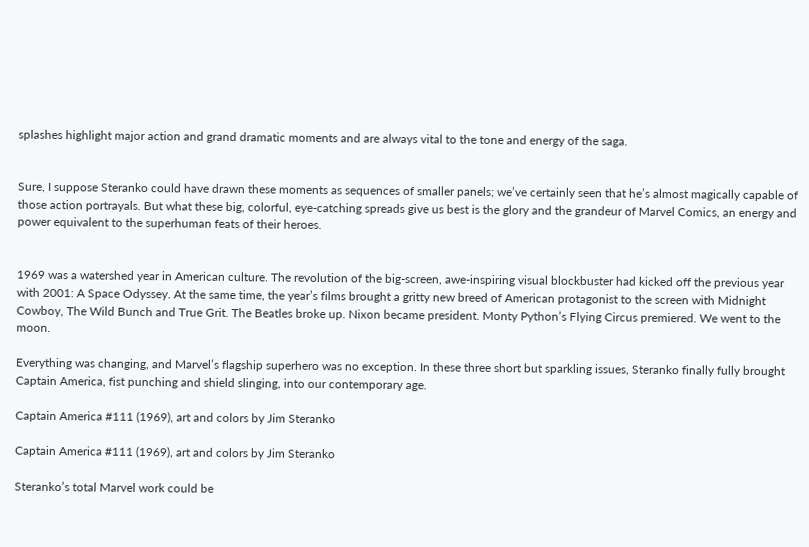splashes highlight major action and grand dramatic moments and are always vital to the tone and energy of the saga.


Sure, I suppose Steranko could have drawn these moments as sequences of smaller panels; we’ve certainly seen that he’s almost magically capable of those action portrayals. But what these big, colorful, eye-catching spreads give us best is the glory and the grandeur of Marvel Comics, an energy and power equivalent to the superhuman feats of their heroes.


1969 was a watershed year in American culture. The revolution of the big-screen, awe-inspiring visual blockbuster had kicked off the previous year with 2001: A Space Odyssey. At the same time, the year’s films brought a gritty new breed of American protagonist to the screen with Midnight Cowboy, The Wild Bunch and True Grit. The Beatles broke up. Nixon became president. Monty Python’s Flying Circus premiered. We went to the moon.

Everything was changing, and Marvel’s flagship superhero was no exception. In these three short but sparkling issues, Steranko finally fully brought Captain America, fist punching and shield slinging, into our contemporary age.

Captain America #111 (1969), art and colors by Jim Steranko

Captain America #111 (1969), art and colors by Jim Steranko

Steranko’s total Marvel work could be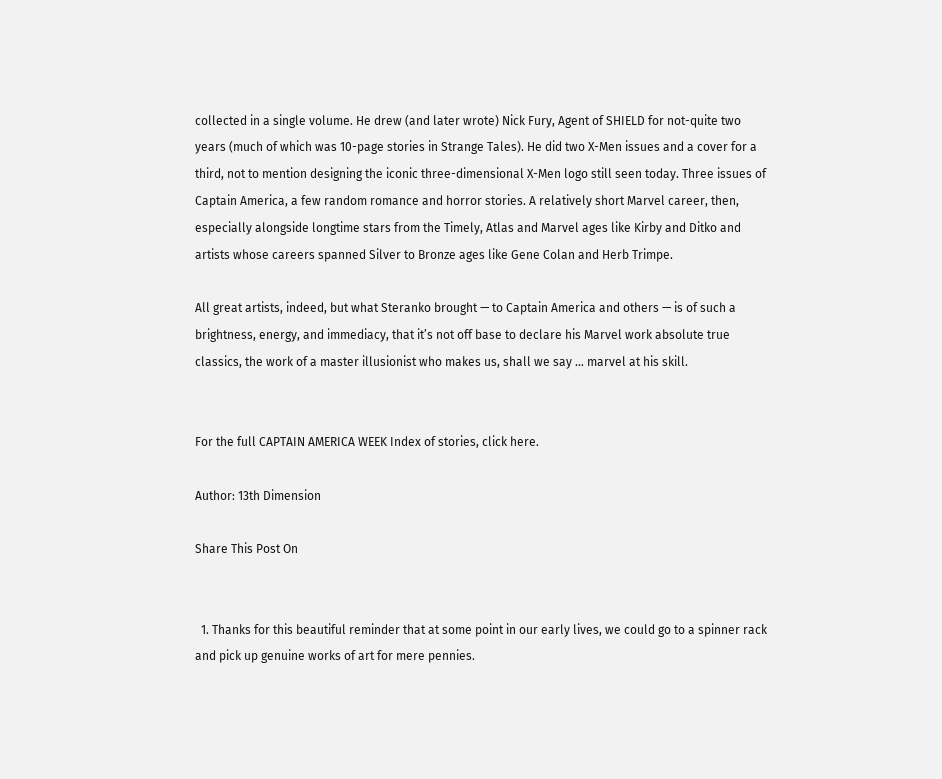collected in a single volume. He drew (and later wrote) Nick Fury, Agent of SHIELD for not-quite two years (much of which was 10-page stories in Strange Tales). He did two X-Men issues and a cover for a third, not to mention designing the iconic three-dimensional X-Men logo still seen today. Three issues of Captain America, a few random romance and horror stories. A relatively short Marvel career, then, especially alongside longtime stars from the Timely, Atlas and Marvel ages like Kirby and Ditko and artists whose careers spanned Silver to Bronze ages like Gene Colan and Herb Trimpe.

All great artists, indeed, but what Steranko brought — to Captain America and others — is of such a brightness, energy, and immediacy, that it’s not off base to declare his Marvel work absolute true classics, the work of a master illusionist who makes us, shall we say … marvel at his skill.


For the full CAPTAIN AMERICA WEEK Index of stories, click here.

Author: 13th Dimension

Share This Post On


  1. Thanks for this beautiful reminder that at some point in our early lives, we could go to a spinner rack and pick up genuine works of art for mere pennies.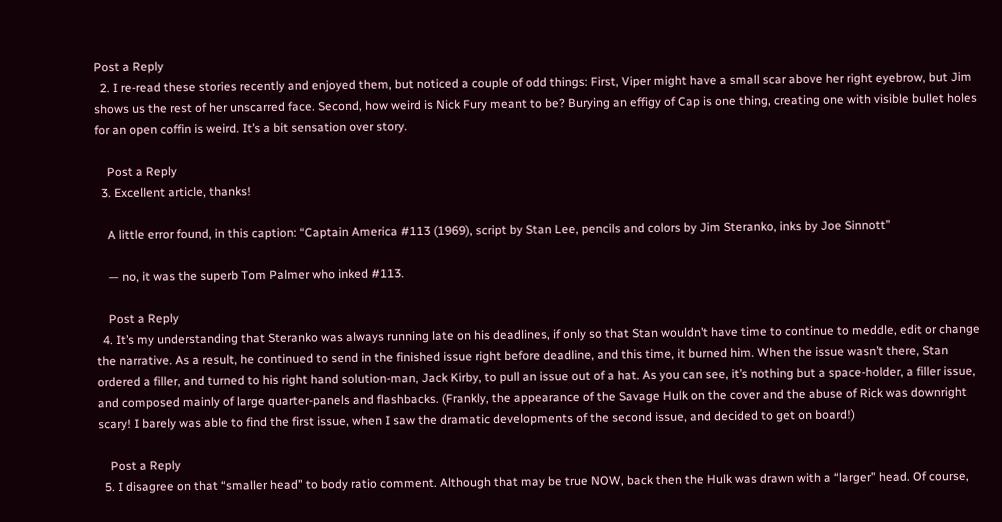Post a Reply
  2. I re-read these stories recently and enjoyed them, but noticed a couple of odd things: First, Viper might have a small scar above her right eyebrow, but Jim shows us the rest of her unscarred face. Second, how weird is Nick Fury meant to be? Burying an effigy of Cap is one thing, creating one with visible bullet holes for an open coffin is weird. It’s a bit sensation over story.

    Post a Reply
  3. Excellent article, thanks!

    A little error found, in this caption: “Captain America #113 (1969), script by Stan Lee, pencils and colors by Jim Steranko, inks by Joe Sinnott”

    — no, it was the superb Tom Palmer who inked #113.

    Post a Reply
  4. It’s my understanding that Steranko was always running late on his deadlines, if only so that Stan wouldn’t have time to continue to meddle, edit or change the narrative. As a result, he continued to send in the finished issue right before deadline, and this time, it burned him. When the issue wasn’t there, Stan ordered a filler, and turned to his right hand solution-man, Jack Kirby, to pull an issue out of a hat. As you can see, it’s nothing but a space-holder, a filler issue, and composed mainly of large quarter-panels and flashbacks. (Frankly, the appearance of the Savage Hulk on the cover and the abuse of Rick was downright scary! I barely was able to find the first issue, when I saw the dramatic developments of the second issue, and decided to get on board!)

    Post a Reply
  5. I disagree on that “smaller head” to body ratio comment. Although that may be true NOW, back then the Hulk was drawn with a “larger” head. Of course,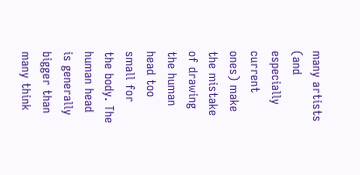many artists (and especially current ones) make the mistake of drawing the human head too small for the body. The human head is generally bigger than many think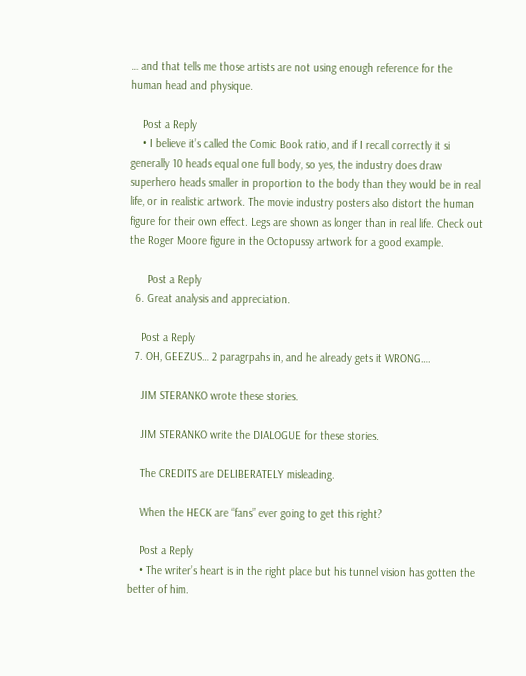… and that tells me those artists are not using enough reference for the human head and physique.

    Post a Reply
    • I believe it’s called the Comic Book ratio, and if I recall correctly it si generally 10 heads equal one full body, so yes, the industry does draw superhero heads smaller in proportion to the body than they would be in real life, or in realistic artwork. The movie industry posters also distort the human figure for their own effect. Legs are shown as longer than in real life. Check out the Roger Moore figure in the Octopussy artwork for a good example.

      Post a Reply
  6. Great analysis and appreciation.

    Post a Reply
  7. OH, GEEZUS… 2 paragrpahs in, and he already gets it WRONG….

    JIM STERANKO wrote these stories.

    JIM STERANKO write the DIALOGUE for these stories.

    The CREDITS are DELIBERATELY misleading.

    When the HECK are “fans” ever going to get this right?

    Post a Reply
    • The writer’s heart is in the right place but his tunnel vision has gotten the better of him.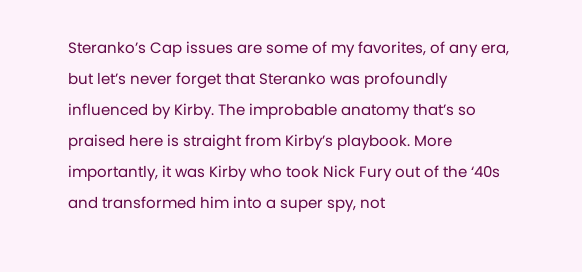Steranko’s Cap issues are some of my favorites, of any era, but let’s never forget that Steranko was profoundly influenced by Kirby. The improbable anatomy that’s so praised here is straight from Kirby’s playbook. More importantly, it was Kirby who took Nick Fury out of the ‘40s and transformed him into a super spy, not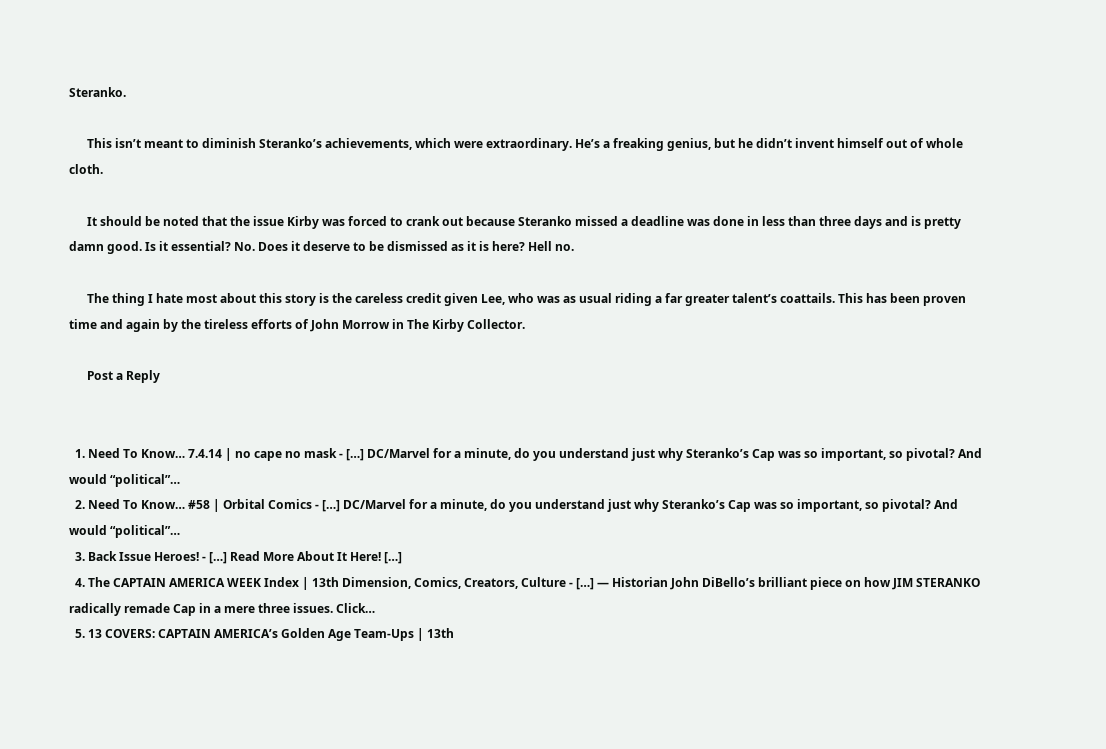Steranko.

      This isn’t meant to diminish Steranko’s achievements, which were extraordinary. He’s a freaking genius, but he didn’t invent himself out of whole cloth.

      It should be noted that the issue Kirby was forced to crank out because Steranko missed a deadline was done in less than three days and is pretty damn good. Is it essential? No. Does it deserve to be dismissed as it is here? Hell no.

      The thing I hate most about this story is the careless credit given Lee, who was as usual riding a far greater talent’s coattails. This has been proven time and again by the tireless efforts of John Morrow in The Kirby Collector.

      Post a Reply


  1. Need To Know… 7.4.14 | no cape no mask - […] DC/Marvel for a minute, do you understand just why Steranko’s Cap was so important, so pivotal? And would “political”…
  2. Need To Know… #58 | Orbital Comics - […] DC/Marvel for a minute, do you understand just why Steranko’s Cap was so important, so pivotal? And would “political”…
  3. Back Issue Heroes! - […] Read More About It Here! […]
  4. The CAPTAIN AMERICA WEEK Index | 13th Dimension, Comics, Creators, Culture - […] — Historian John DiBello’s brilliant piece on how JIM STERANKO radically remade Cap in a mere three issues. Click…
  5. 13 COVERS: CAPTAIN AMERICA’s Golden Age Team-Ups | 13th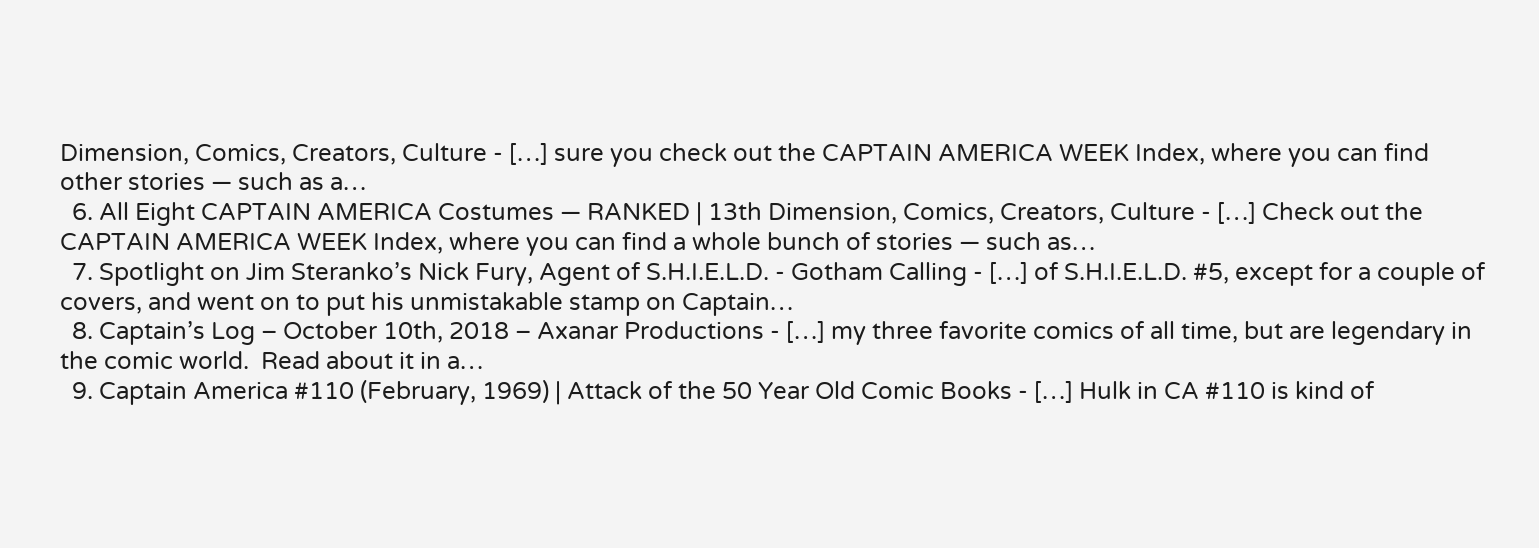Dimension, Comics, Creators, Culture - […] sure you check out the CAPTAIN AMERICA WEEK Index, where you can find other stories — such as a…
  6. All Eight CAPTAIN AMERICA Costumes — RANKED | 13th Dimension, Comics, Creators, Culture - […] Check out the CAPTAIN AMERICA WEEK Index, where you can find a whole bunch of stories — such as…
  7. Spotlight on Jim Steranko’s Nick Fury, Agent of S.H.I.E.L.D. - Gotham Calling - […] of S.H.I.E.L.D. #5, except for a couple of covers, and went on to put his unmistakable stamp on Captain…
  8. Captain’s Log – October 10th, 2018 – Axanar Productions - […] my three favorite comics of all time, but are legendary in the comic world.  Read about it in a…
  9. Captain America #110 (February, 1969) | Attack of the 50 Year Old Comic Books - […] Hulk in CA #110 is kind of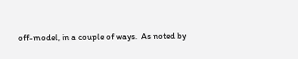off-model, in a couple of ways.  As noted by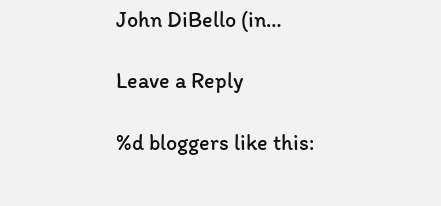John DiBello (in…

Leave a Reply

%d bloggers like this: